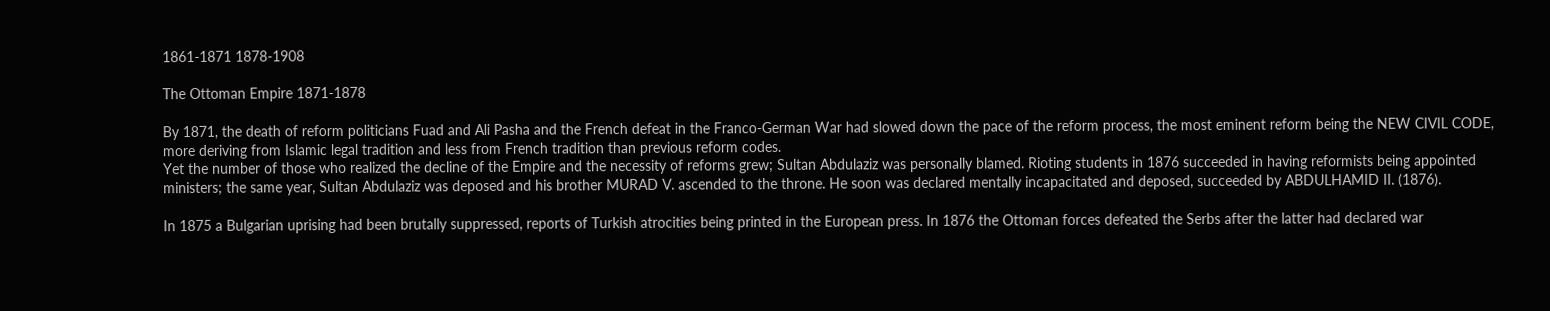1861-1871 1878-1908

The Ottoman Empire 1871-1878

By 1871, the death of reform politicians Fuad and Ali Pasha and the French defeat in the Franco-German War had slowed down the pace of the reform process, the most eminent reform being the NEW CIVIL CODE, more deriving from Islamic legal tradition and less from French tradition than previous reform codes.
Yet the number of those who realized the decline of the Empire and the necessity of reforms grew; Sultan Abdulaziz was personally blamed. Rioting students in 1876 succeeded in having reformists being appointed ministers; the same year, Sultan Abdulaziz was deposed and his brother MURAD V. ascended to the throne. He soon was declared mentally incapacitated and deposed, succeeded by ABDULHAMID II. (1876).

In 1875 a Bulgarian uprising had been brutally suppressed, reports of Turkish atrocities being printed in the European press. In 1876 the Ottoman forces defeated the Serbs after the latter had declared war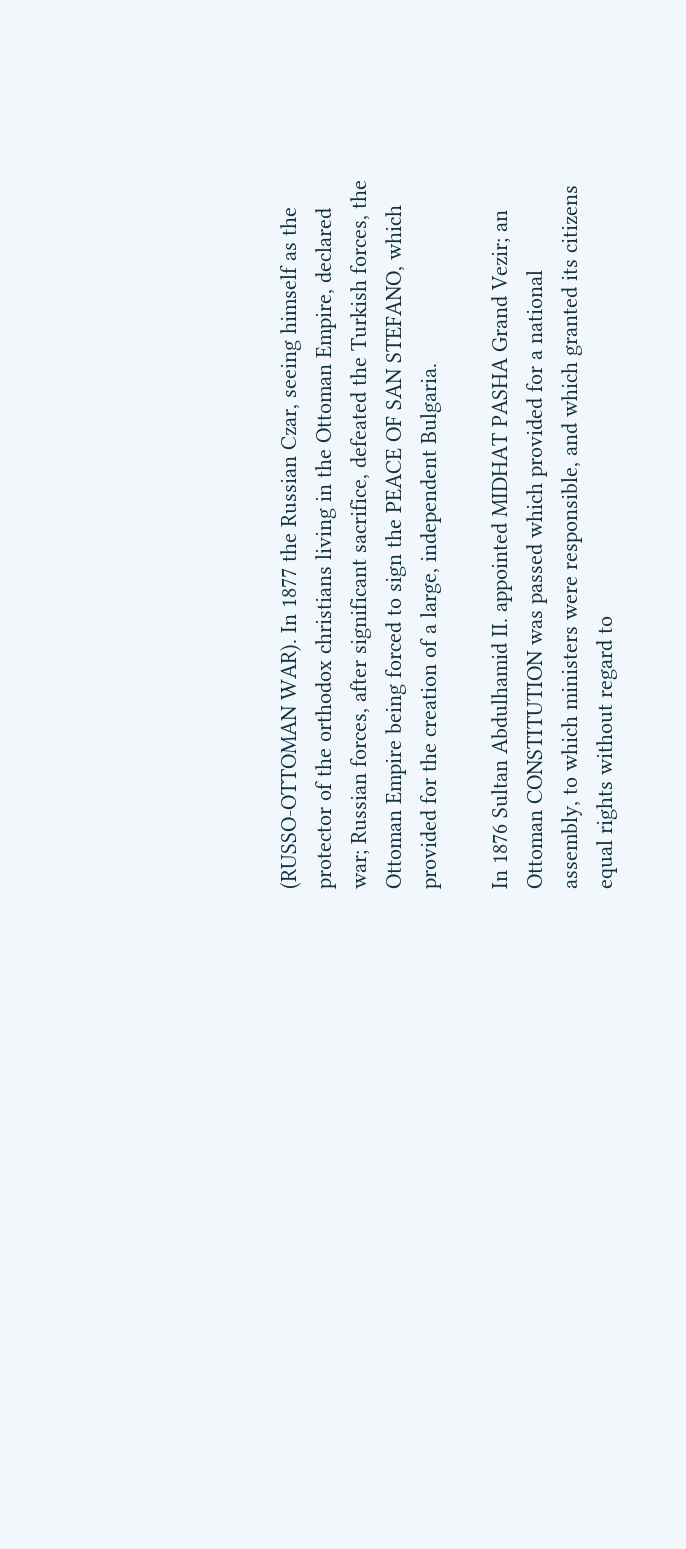(RUSSO-OTTOMAN WAR). In 1877 the Russian Czar, seeing himself as the protector of the orthodox christians living in the Ottoman Empire, declared war; Russian forces, after significant sacrifice, defeated the Turkish forces, the Ottoman Empire being forced to sign the PEACE OF SAN STEFANO, which provided for the creation of a large, independent Bulgaria.

In 1876 Sultan Abdulhamid II. appointed MIDHAT PASHA Grand Vezir; an Ottoman CONSTITUTION was passed which provided for a national assembly, to which ministers were responsible, and which granted its citizens equal rights without regard to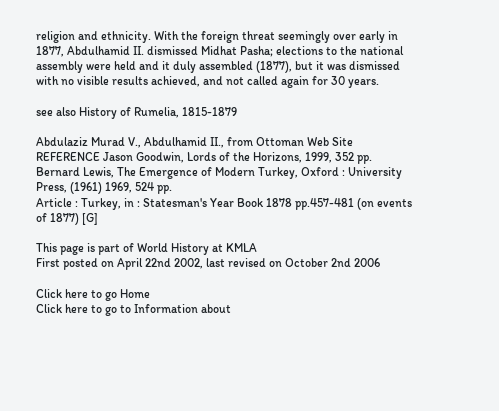religion and ethnicity. With the foreign threat seemingly over early in 1877, Abdulhamid II. dismissed Midhat Pasha; elections to the national assembly were held and it duly assembled (1877), but it was dismissed with no visible results achieved, and not called again for 30 years.

see also History of Rumelia, 1815-1879

Abdulaziz Murad V., Abdulhamid II., from Ottoman Web Site
REFERENCE Jason Goodwin, Lords of the Horizons, 1999, 352 pp.
Bernard Lewis, The Emergence of Modern Turkey, Oxford : University Press, (1961) 1969, 524 pp.
Article : Turkey, in : Statesman's Year Book 1878 pp.457-481 (on events of 1877) [G]

This page is part of World History at KMLA
First posted on April 22nd 2002, last revised on October 2nd 2006

Click here to go Home
Click here to go to Information about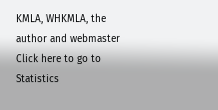KMLA, WHKMLA, the author and webmaster
Click here to go to Statistics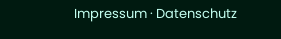Impressum · Datenschutz